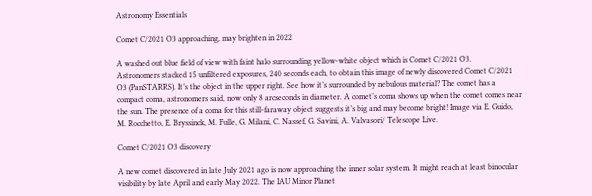Astronomy Essentials

Comet C/2021 O3 approaching, may brighten in 2022

A washed out blue field of view with faint halo surrounding yellow-white object which is Comet C/2021 O3.
Astronomers stacked 15 unfiltered exposures, 240 seconds each, to obtain this image of newly discovered Comet C/2021 O3 (PanSTARRS). It’s the object in the upper right. See how it’s surrounded by nebulous material? The comet has a compact coma, astronomers said, now only 8 arcseconds in diameter. A comet’s coma shows up when the comet comes near the sun. The presence of a coma for this still-faraway object suggests it’s big and may become bright! Image via E. Guido, M. Rocchetto, E. Bryssinck, M. Fulle, G. Milani, C. Nassef, G. Savini, A. Valvasori/ Telescope Live.

Comet C/2021 O3 discovery

A new comet discovered in late July 2021 ago is now approaching the inner solar system. It might reach at least binocular visibility by late April and early May 2022. The IAU Minor Planet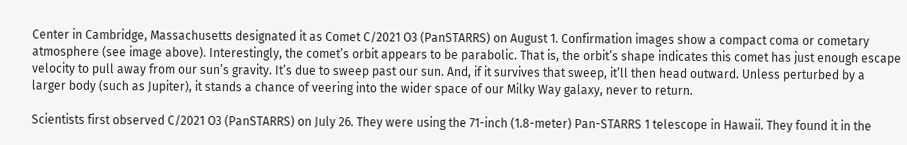Center in Cambridge, Massachusetts designated it as Comet C/2021 O3 (PanSTARRS) on August 1. Confirmation images show a compact coma or cometary atmosphere (see image above). Interestingly, the comet’s orbit appears to be parabolic. That is, the orbit’s shape indicates this comet has just enough escape velocity to pull away from our sun’s gravity. It’s due to sweep past our sun. And, if it survives that sweep, it’ll then head outward. Unless perturbed by a larger body (such as Jupiter), it stands a chance of veering into the wider space of our Milky Way galaxy, never to return.

Scientists first observed C/2021 O3 (PanSTARRS) on July 26. They were using the 71-inch (1.8-meter) Pan-STARRS 1 telescope in Hawaii. They found it in the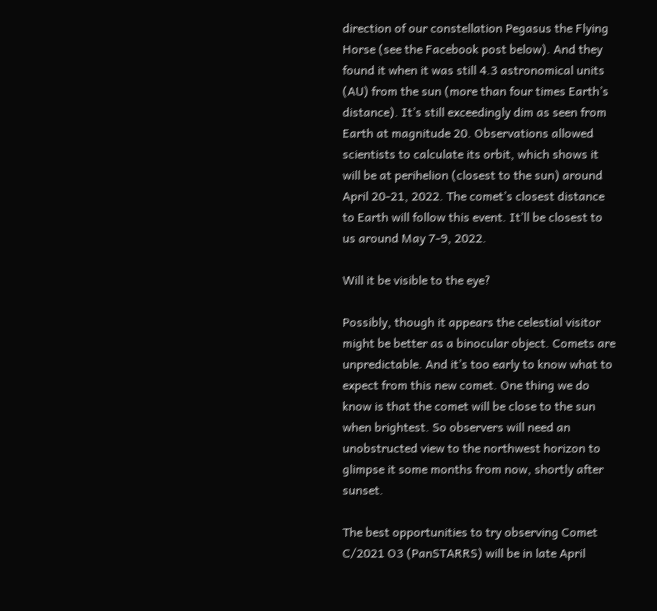direction of our constellation Pegasus the Flying Horse (see the Facebook post below). And they found it when it was still 4.3 astronomical units (AU) from the sun (more than four times Earth’s distance). It’s still exceedingly dim as seen from Earth at magnitude 20. Observations allowed scientists to calculate its orbit, which shows it will be at perihelion (closest to the sun) around April 20-21, 2022. The comet’s closest distance to Earth will follow this event. It’ll be closest to us around May 7-9, 2022.

Will it be visible to the eye?

Possibly, though it appears the celestial visitor might be better as a binocular object. Comets are unpredictable. And it’s too early to know what to expect from this new comet. One thing we do know is that the comet will be close to the sun when brightest. So observers will need an unobstructed view to the northwest horizon to glimpse it some months from now, shortly after sunset.

The best opportunities to try observing Comet C/2021 O3 (PanSTARRS) will be in late April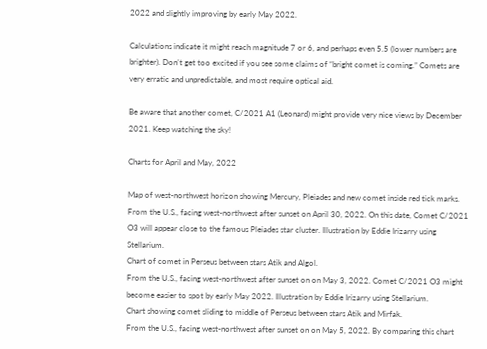2022 and slightly improving by early May 2022.

Calculations indicate it might reach magnitude 7 or 6, and perhaps even 5.5 (lower numbers are brighter). Don’t get too excited if you see some claims of “bright comet is coming.” Comets are very erratic and unpredictable, and most require optical aid.

Be aware that another comet, C/2021 A1 (Leonard) might provide very nice views by December 2021. Keep watching the sky!

Charts for April and May, 2022

Map of west-northwest horizon showing Mercury, Pleiades and new comet inside red tick marks.
From the U.S., facing west-northwest after sunset on April 30, 2022. On this date, Comet C/2021 O3 will appear close to the famous Pleiades star cluster. Illustration by Eddie Irizarry using Stellarium.
Chart of comet in Perseus between stars Atik and Algol.
From the U.S., facing west-northwest after sunset on on May 3, 2022. Comet C/2021 O3 might become easier to spot by early May 2022. Illustration by Eddie Irizarry using Stellarium.
Chart showing comet sliding to middle of Perseus between stars Atik and Mirfak.
From the U.S., facing west-northwest after sunset on on May 5, 2022. By comparing this chart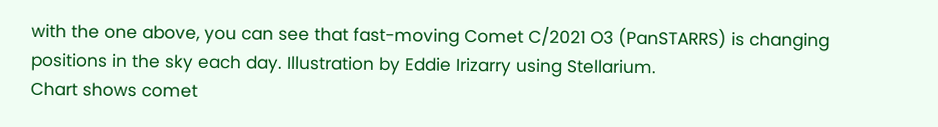with the one above, you can see that fast-moving Comet C/2021 O3 (PanSTARRS) is changing positions in the sky each day. Illustration by Eddie Irizarry using Stellarium.
Chart shows comet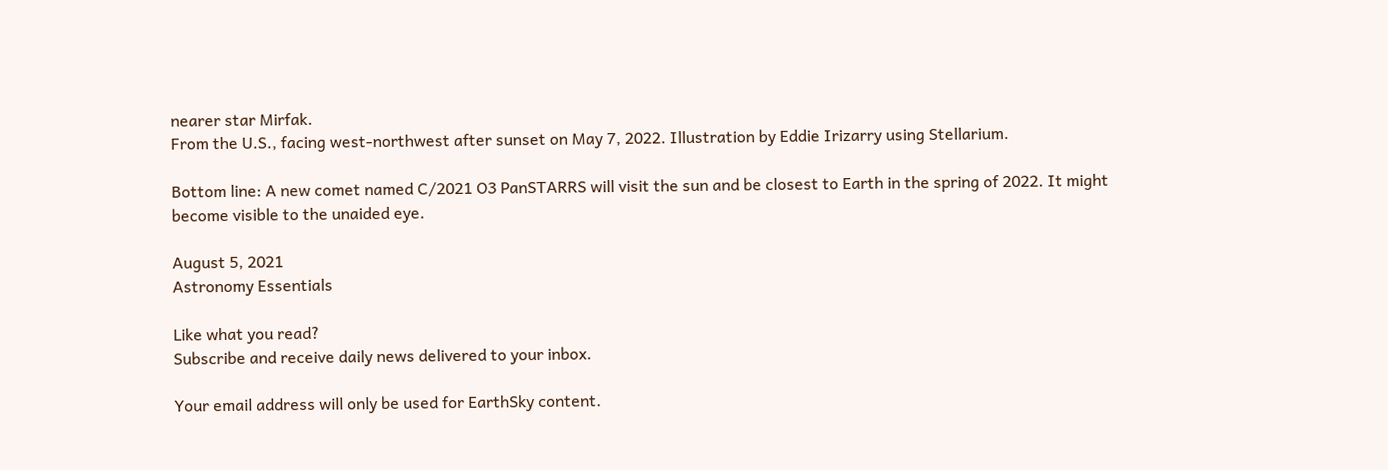nearer star Mirfak.
From the U.S., facing west-northwest after sunset on May 7, 2022. Illustration by Eddie Irizarry using Stellarium.

Bottom line: A new comet named C/2021 O3 PanSTARRS will visit the sun and be closest to Earth in the spring of 2022. It might become visible to the unaided eye.

August 5, 2021
Astronomy Essentials

Like what you read?
Subscribe and receive daily news delivered to your inbox.

Your email address will only be used for EarthSky content.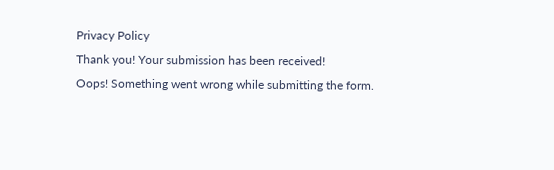Privacy Policy
Thank you! Your submission has been received!
Oops! Something went wrong while submitting the form.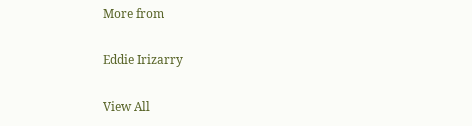More from

Eddie Irizarry

View All